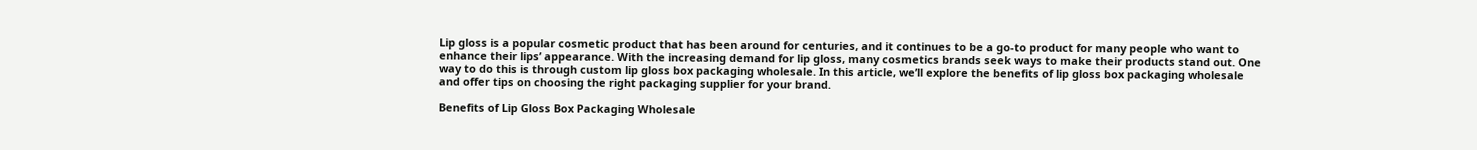Lip gloss is a popular cosmetic product that has been around for centuries, and it continues to be a go-to product for many people who want to enhance their lips’ appearance. With the increasing demand for lip gloss, many cosmetics brands seek ways to make their products stand out. One way to do this is through custom lip gloss box packaging wholesale. In this article, we’ll explore the benefits of lip gloss box packaging wholesale and offer tips on choosing the right packaging supplier for your brand.

Benefits of Lip Gloss Box Packaging Wholesale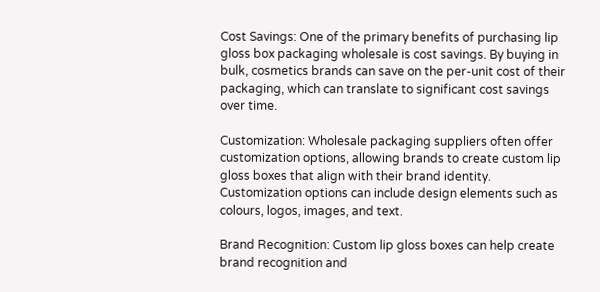Cost Savings: One of the primary benefits of purchasing lip gloss box packaging wholesale is cost savings. By buying in bulk, cosmetics brands can save on the per-unit cost of their packaging, which can translate to significant cost savings over time.

Customization: Wholesale packaging suppliers often offer customization options, allowing brands to create custom lip gloss boxes that align with their brand identity. Customization options can include design elements such as colours, logos, images, and text.

Brand Recognition: Custom lip gloss boxes can help create brand recognition and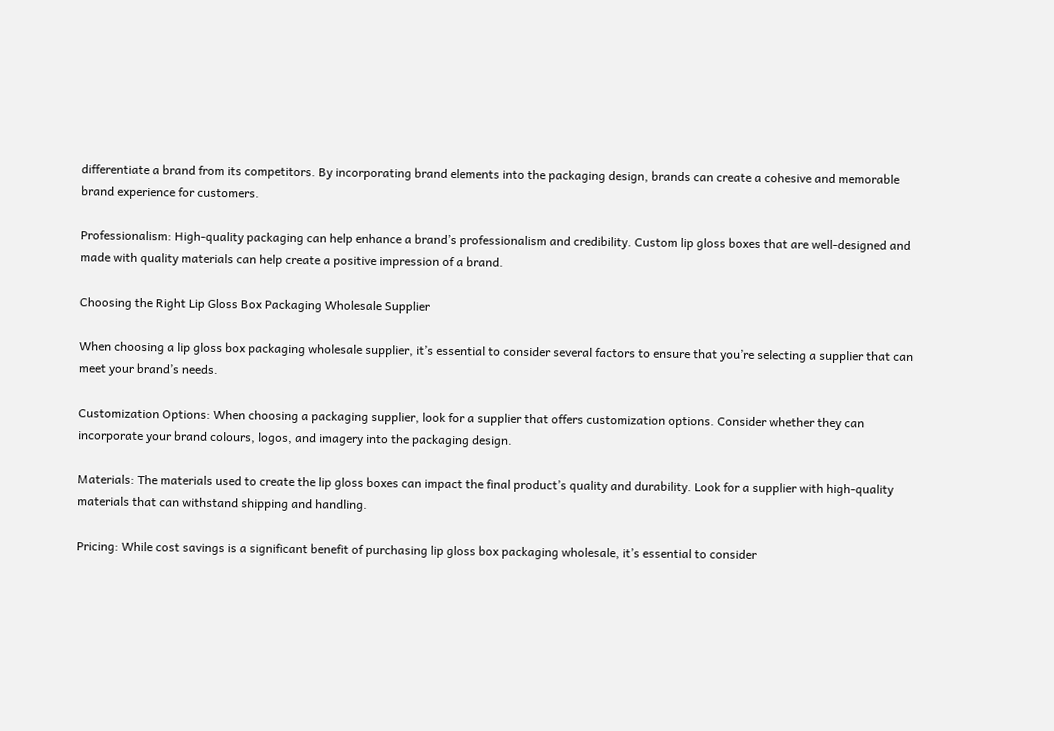differentiate a brand from its competitors. By incorporating brand elements into the packaging design, brands can create a cohesive and memorable brand experience for customers.

Professionalism: High-quality packaging can help enhance a brand’s professionalism and credibility. Custom lip gloss boxes that are well-designed and made with quality materials can help create a positive impression of a brand.

Choosing the Right Lip Gloss Box Packaging Wholesale Supplier

When choosing a lip gloss box packaging wholesale supplier, it’s essential to consider several factors to ensure that you’re selecting a supplier that can meet your brand’s needs.

Customization Options: When choosing a packaging supplier, look for a supplier that offers customization options. Consider whether they can incorporate your brand colours, logos, and imagery into the packaging design.

Materials: The materials used to create the lip gloss boxes can impact the final product’s quality and durability. Look for a supplier with high-quality materials that can withstand shipping and handling.

Pricing: While cost savings is a significant benefit of purchasing lip gloss box packaging wholesale, it’s essential to consider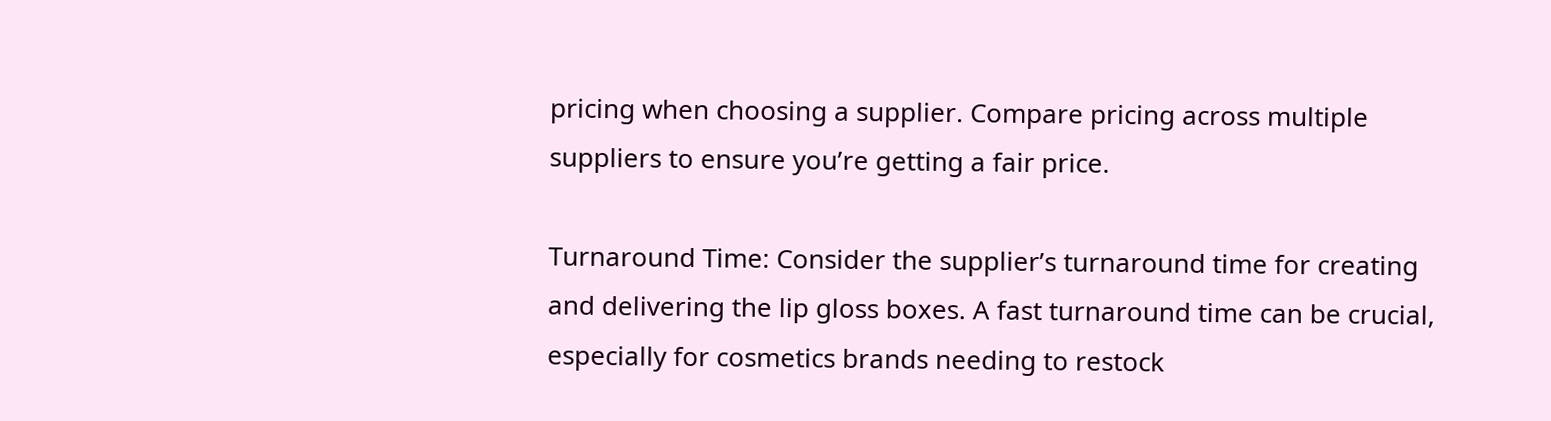pricing when choosing a supplier. Compare pricing across multiple suppliers to ensure you’re getting a fair price.

Turnaround Time: Consider the supplier’s turnaround time for creating and delivering the lip gloss boxes. A fast turnaround time can be crucial, especially for cosmetics brands needing to restock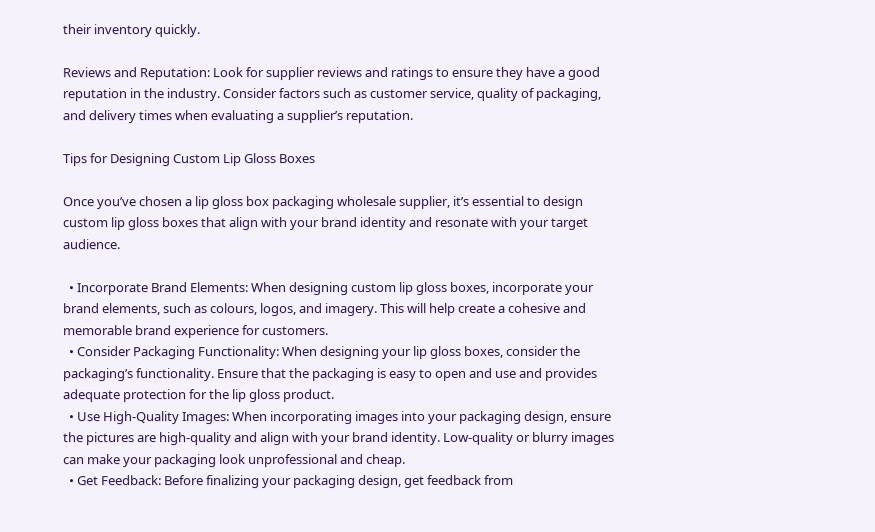their inventory quickly.

Reviews and Reputation: Look for supplier reviews and ratings to ensure they have a good reputation in the industry. Consider factors such as customer service, quality of packaging, and delivery times when evaluating a supplier’s reputation.

Tips for Designing Custom Lip Gloss Boxes

Once you’ve chosen a lip gloss box packaging wholesale supplier, it’s essential to design custom lip gloss boxes that align with your brand identity and resonate with your target audience.

  • Incorporate Brand Elements: When designing custom lip gloss boxes, incorporate your brand elements, such as colours, logos, and imagery. This will help create a cohesive and memorable brand experience for customers.
  • Consider Packaging Functionality: When designing your lip gloss boxes, consider the packaging’s functionality. Ensure that the packaging is easy to open and use and provides adequate protection for the lip gloss product.
  • Use High-Quality Images: When incorporating images into your packaging design, ensure the pictures are high-quality and align with your brand identity. Low-quality or blurry images can make your packaging look unprofessional and cheap.
  • Get Feedback: Before finalizing your packaging design, get feedback from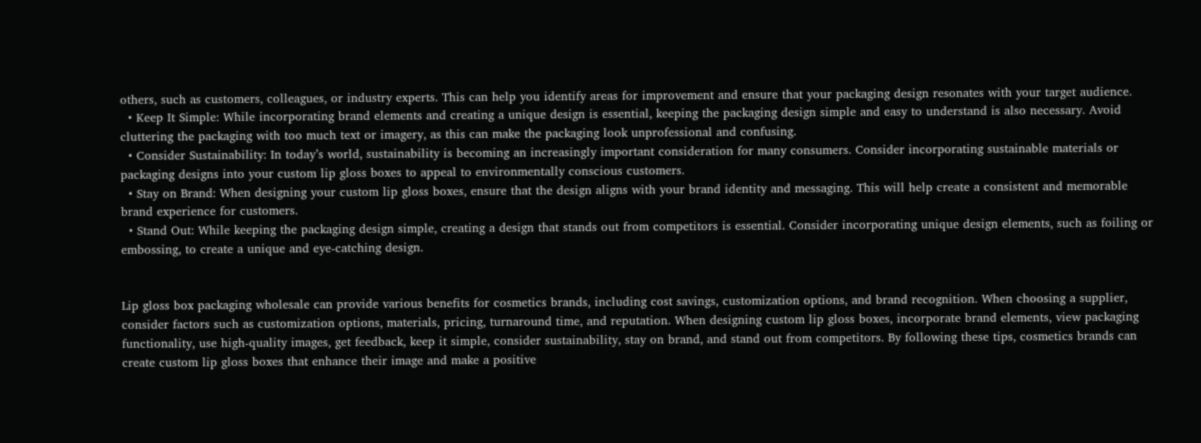others, such as customers, colleagues, or industry experts. This can help you identify areas for improvement and ensure that your packaging design resonates with your target audience.
  • Keep It Simple: While incorporating brand elements and creating a unique design is essential, keeping the packaging design simple and easy to understand is also necessary. Avoid cluttering the packaging with too much text or imagery, as this can make the packaging look unprofessional and confusing.
  • Consider Sustainability: In today’s world, sustainability is becoming an increasingly important consideration for many consumers. Consider incorporating sustainable materials or packaging designs into your custom lip gloss boxes to appeal to environmentally conscious customers.
  • Stay on Brand: When designing your custom lip gloss boxes, ensure that the design aligns with your brand identity and messaging. This will help create a consistent and memorable brand experience for customers.
  • Stand Out: While keeping the packaging design simple, creating a design that stands out from competitors is essential. Consider incorporating unique design elements, such as foiling or embossing, to create a unique and eye-catching design.


Lip gloss box packaging wholesale can provide various benefits for cosmetics brands, including cost savings, customization options, and brand recognition. When choosing a supplier, consider factors such as customization options, materials, pricing, turnaround time, and reputation. When designing custom lip gloss boxes, incorporate brand elements, view packaging functionality, use high-quality images, get feedback, keep it simple, consider sustainability, stay on brand, and stand out from competitors. By following these tips, cosmetics brands can create custom lip gloss boxes that enhance their image and make a positive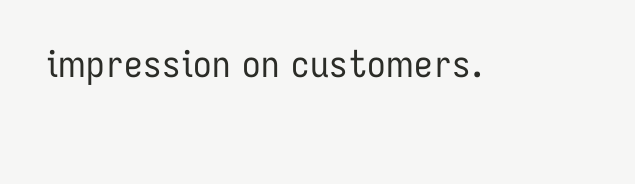impression on customers.